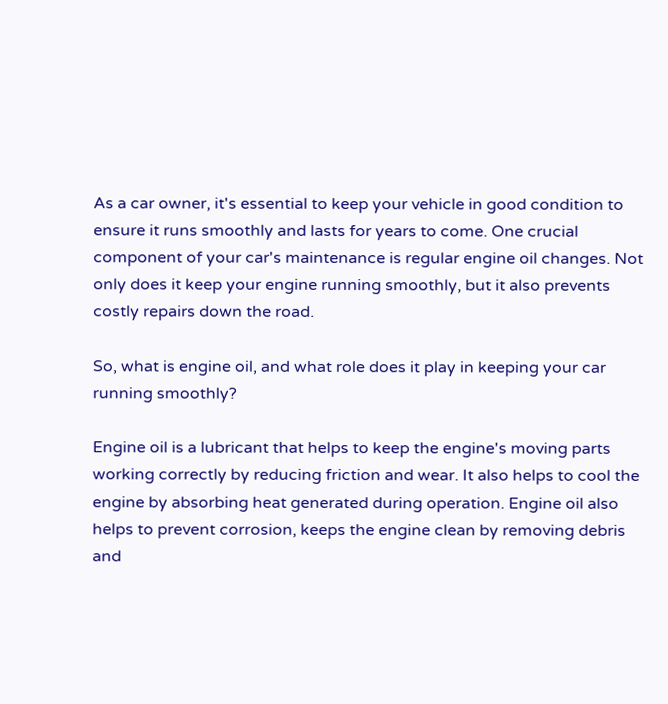As a car owner, it's essential to keep your vehicle in good condition to ensure it runs smoothly and lasts for years to come. One crucial component of your car's maintenance is regular engine oil changes. Not only does it keep your engine running smoothly, but it also prevents costly repairs down the road.

So, what is engine oil, and what role does it play in keeping your car running smoothly?

Engine oil is a lubricant that helps to keep the engine's moving parts working correctly by reducing friction and wear. It also helps to cool the engine by absorbing heat generated during operation. Engine oil also helps to prevent corrosion, keeps the engine clean by removing debris and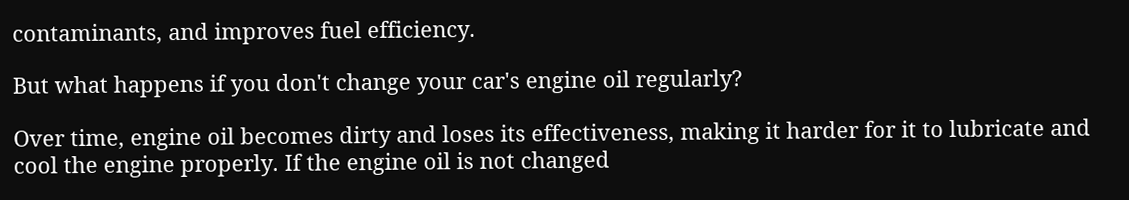contaminants, and improves fuel efficiency.

But what happens if you don't change your car's engine oil regularly?

Over time, engine oil becomes dirty and loses its effectiveness, making it harder for it to lubricate and cool the engine properly. If the engine oil is not changed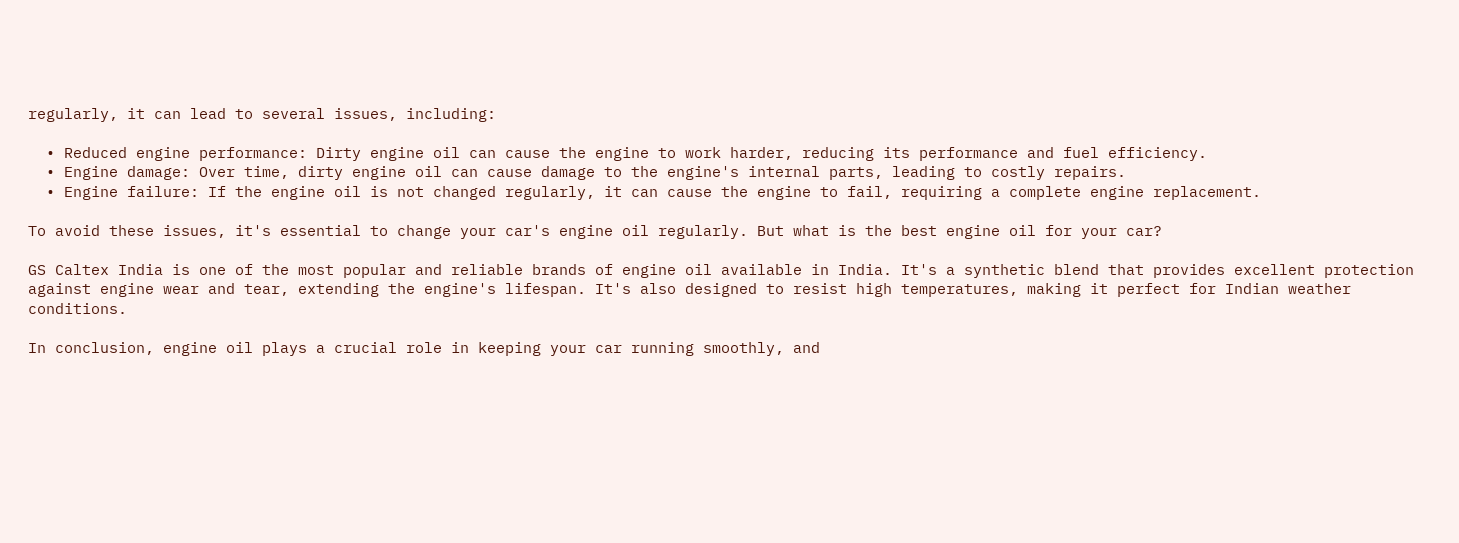regularly, it can lead to several issues, including:

  • Reduced engine performance: Dirty engine oil can cause the engine to work harder, reducing its performance and fuel efficiency.
  • Engine damage: Over time, dirty engine oil can cause damage to the engine's internal parts, leading to costly repairs.
  • Engine failure: If the engine oil is not changed regularly, it can cause the engine to fail, requiring a complete engine replacement.

To avoid these issues, it's essential to change your car's engine oil regularly. But what is the best engine oil for your car?

GS Caltex India is one of the most popular and reliable brands of engine oil available in India. It's a synthetic blend that provides excellent protection against engine wear and tear, extending the engine's lifespan. It's also designed to resist high temperatures, making it perfect for Indian weather conditions.

In conclusion, engine oil plays a crucial role in keeping your car running smoothly, and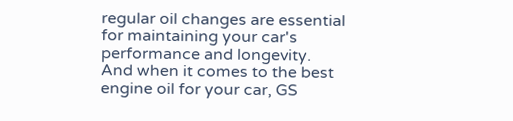regular oil changes are essential for maintaining your car's performance and longevity. And when it comes to the best engine oil for your car, GS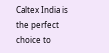Caltex India is the perfect choice to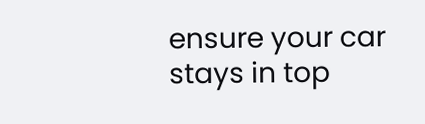ensure your car stays in top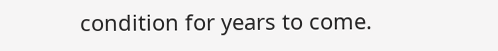condition for years to come.